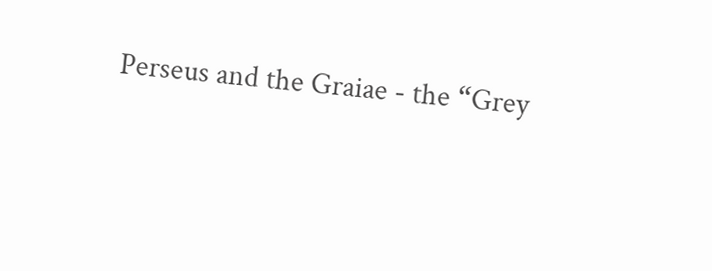Perseus and the Graiae - the “Grey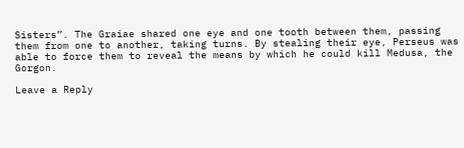Sisters”. The Graiae shared one eye and one tooth between them, passing them from one to another, taking turns. By stealing their eye, Perseus was able to force them to reveal the means by which he could kill Medusa, the Gorgon.

Leave a Reply